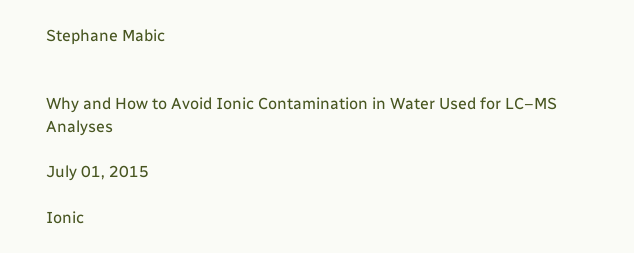Stephane Mabic


Why and How to Avoid Ionic Contamination in Water Used for LC–MS Analyses

July 01, 2015

Ionic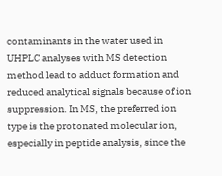contaminants in the water used in UHPLC analyses with MS detection method lead to adduct formation and reduced analytical signals because of ion suppression. In MS, the preferred ion type is the protonated molecular ion, especially in peptide analysis, since the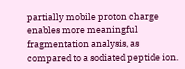partially mobile proton charge enables more meaningful fragmentation analysis, as compared to a sodiated peptide ion.